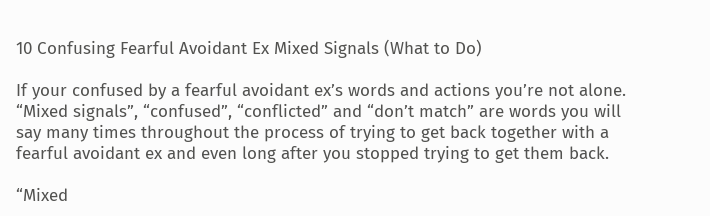10 Confusing Fearful Avoidant Ex Mixed Signals (What to Do)

If your confused by a fearful avoidant ex’s words and actions you’re not alone. “Mixed signals”, “confused”, “conflicted” and “don’t match” are words you will say many times throughout the process of trying to get back together with a fearful avoidant ex and even long after you stopped trying to get them back.

“Mixed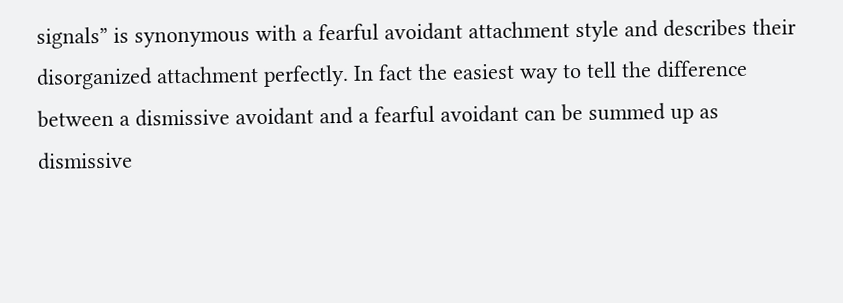signals” is synonymous with a fearful avoidant attachment style and describes their disorganized attachment perfectly. In fact the easiest way to tell the difference between a dismissive avoidant and a fearful avoidant can be summed up as dismissive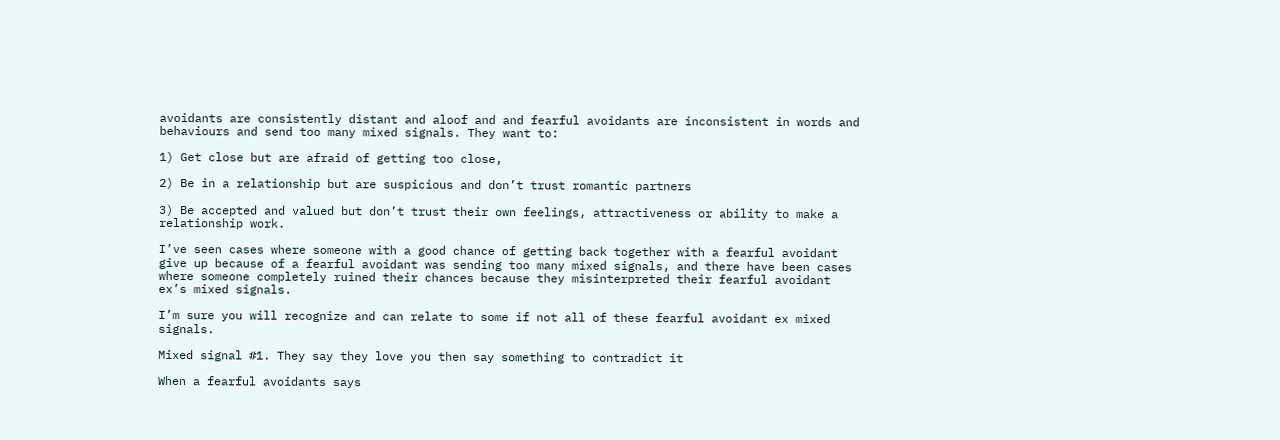avoidants are consistently distant and aloof and and fearful avoidants are inconsistent in words and behaviours and send too many mixed signals. They want to:

1) Get close but are afraid of getting too close,

2) Be in a relationship but are suspicious and don’t trust romantic partners

3) Be accepted and valued but don’t trust their own feelings, attractiveness or ability to make a relationship work.

I’ve seen cases where someone with a good chance of getting back together with a fearful avoidant give up because of a fearful avoidant was sending too many mixed signals, and there have been cases where someone completely ruined their chances because they misinterpreted their fearful avoidant ex’s mixed signals.

I’m sure you will recognize and can relate to some if not all of these fearful avoidant ex mixed signals.

Mixed signal #1. They say they love you then say something to contradict it

When a fearful avoidants says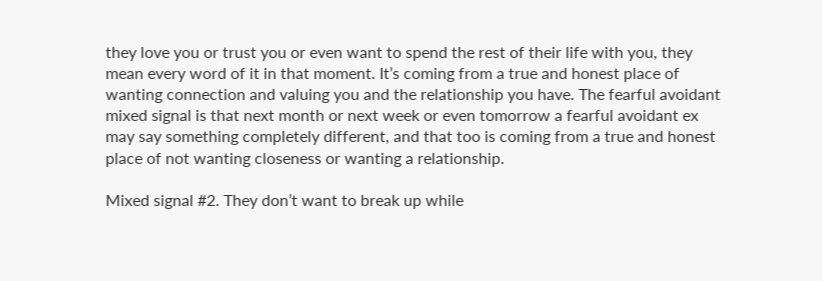they love you or trust you or even want to spend the rest of their life with you, they mean every word of it in that moment. It’s coming from a true and honest place of wanting connection and valuing you and the relationship you have. The fearful avoidant mixed signal is that next month or next week or even tomorrow a fearful avoidant ex may say something completely different, and that too is coming from a true and honest place of not wanting closeness or wanting a relationship.

Mixed signal #2. They don’t want to break up while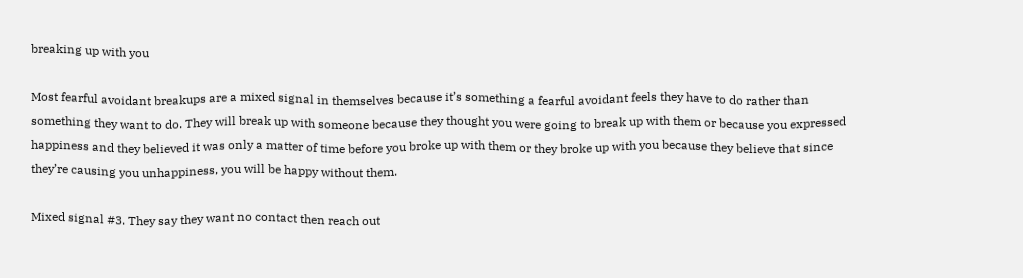breaking up with you

Most fearful avoidant breakups are a mixed signal in themselves because it’s something a fearful avoidant feels they have to do rather than something they want to do. They will break up with someone because they thought you were going to break up with them or because you expressed happiness and they believed it was only a matter of time before you broke up with them or they broke up with you because they believe that since they’re causing you unhappiness, you will be happy without them.

Mixed signal #3. They say they want no contact then reach out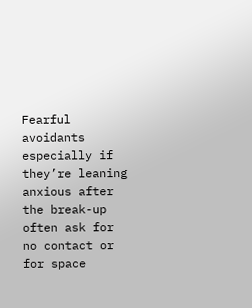Fearful avoidants especially if they’re leaning anxious after the break-up often ask for no contact or for space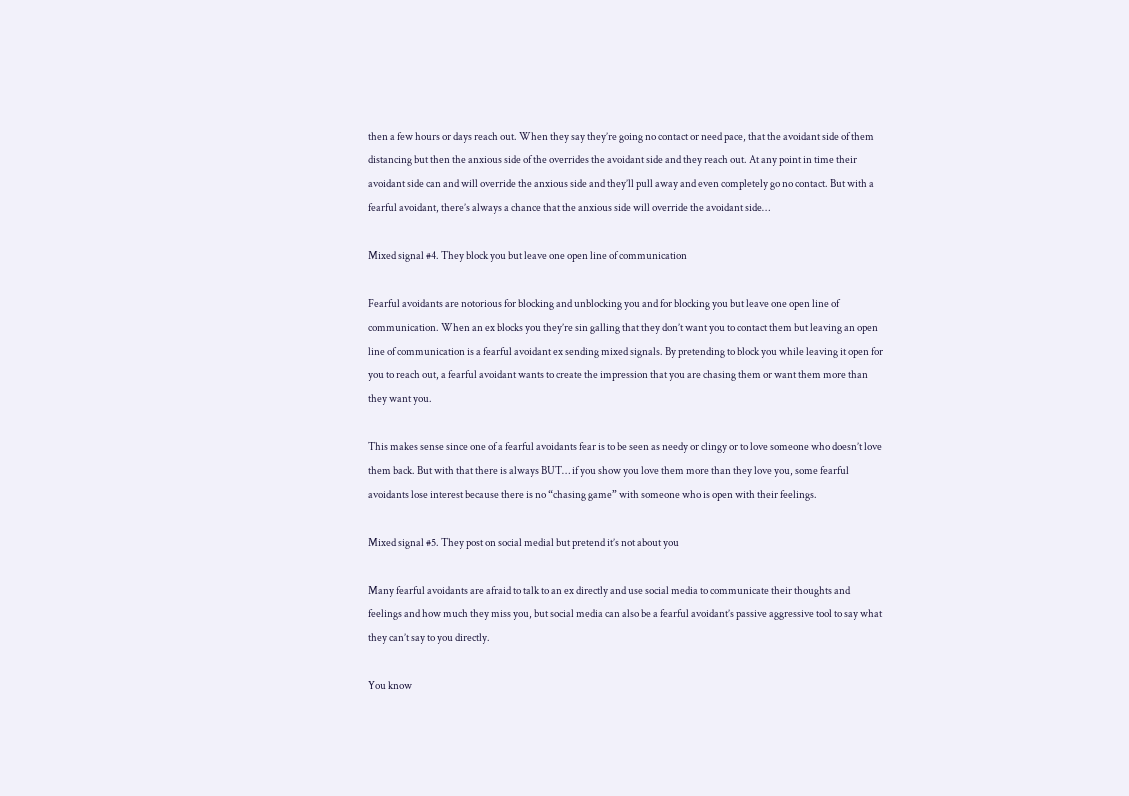then a few hours or days reach out. When they say they’re going no contact or need pace, that the avoidant side of them distancing but then the anxious side of the overrides the avoidant side and they reach out. At any point in time their avoidant side can and will override the anxious side and they’ll pull away and even completely go no contact. But with a fearful avoidant, there’s always a chance that the anxious side will override the avoidant side…

Mixed signal #4. They block you but leave one open line of communication

Fearful avoidants are notorious for blocking and unblocking you and for blocking you but leave one open line of communication. When an ex blocks you they’re sin galling that they don’t want you to contact them but leaving an open line of communication is a fearful avoidant ex sending mixed signals. By pretending to block you while leaving it open for you to reach out, a fearful avoidant wants to create the impression that you are chasing them or want them more than they want you.

This makes sense since one of a fearful avoidants fear is to be seen as needy or clingy or to love someone who doesn’t love them back. But with that there is always BUT… if you show you love them more than they love you, some fearful avoidants lose interest because there is no “chasing game” with someone who is open with their feelings.

Mixed signal #5. They post on social medial but pretend it’s not about you

Many fearful avoidants are afraid to talk to an ex directly and use social media to communicate their thoughts and feelings and how much they miss you, but social media can also be a fearful avoidant’s passive aggressive tool to say what they can’t say to you directly.

You know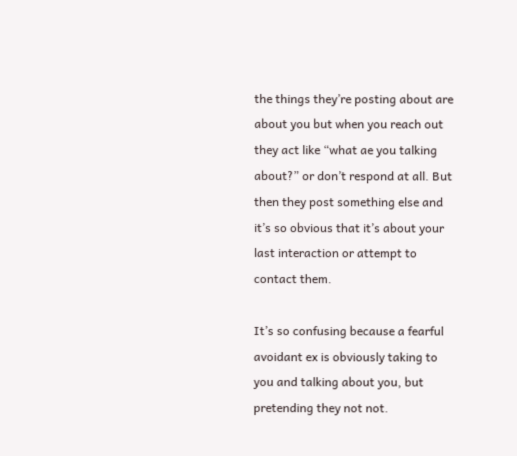the things they’re posting about are about you but when you reach out they act like “what ae you talking about?” or don’t respond at all. But then they post something else and it’s so obvious that it’s about your last interaction or attempt to contact them.

It’s so confusing because a fearful avoidant ex is obviously taking to you and talking about you, but pretending they not not.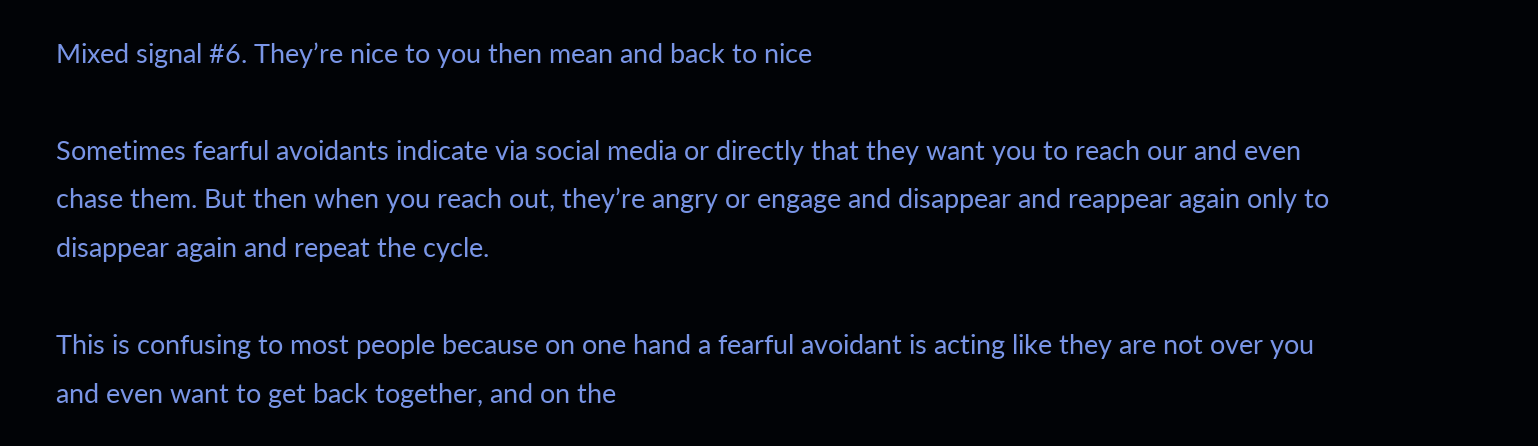Mixed signal #6. They’re nice to you then mean and back to nice

Sometimes fearful avoidants indicate via social media or directly that they want you to reach our and even chase them. But then when you reach out, they’re angry or engage and disappear and reappear again only to disappear again and repeat the cycle.

This is confusing to most people because on one hand a fearful avoidant is acting like they are not over you and even want to get back together, and on the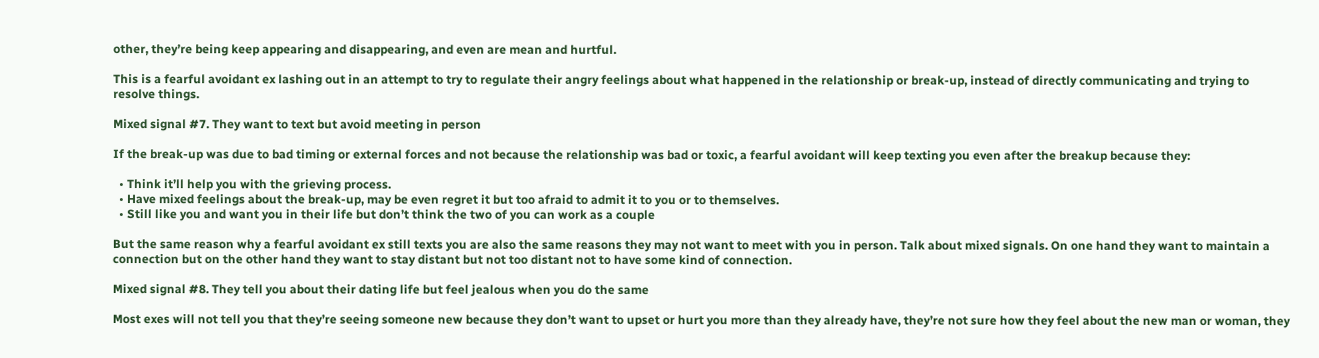other, they’re being keep appearing and disappearing, and even are mean and hurtful.

This is a fearful avoidant ex lashing out in an attempt to try to regulate their angry feelings about what happened in the relationship or break-up, instead of directly communicating and trying to resolve things.

Mixed signal #7. They want to text but avoid meeting in person

If the break-up was due to bad timing or external forces and not because the relationship was bad or toxic, a fearful avoidant will keep texting you even after the breakup because they:

  • Think it’ll help you with the grieving process.
  • Have mixed feelings about the break-up, may be even regret it but too afraid to admit it to you or to themselves.
  • Still like you and want you in their life but don’t think the two of you can work as a couple

But the same reason why a fearful avoidant ex still texts you are also the same reasons they may not want to meet with you in person. Talk about mixed signals. On one hand they want to maintain a connection but on the other hand they want to stay distant but not too distant not to have some kind of connection.

Mixed signal #8. They tell you about their dating life but feel jealous when you do the same

Most exes will not tell you that they’re seeing someone new because they don’t want to upset or hurt you more than they already have, they’re not sure how they feel about the new man or woman, they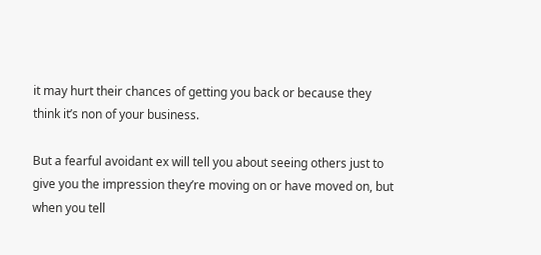it may hurt their chances of getting you back or because they think it’s non of your business.

But a fearful avoidant ex will tell you about seeing others just to give you the impression they’re moving on or have moved on, but when you tell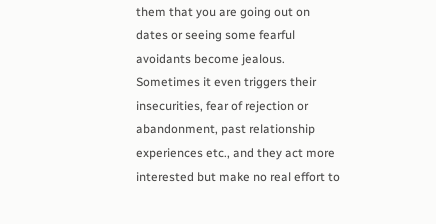them that you are going out on dates or seeing some fearful avoidants become jealous. Sometimes it even triggers their insecurities, fear of rejection or abandonment, past relationship experiences etc., and they act more interested but make no real effort to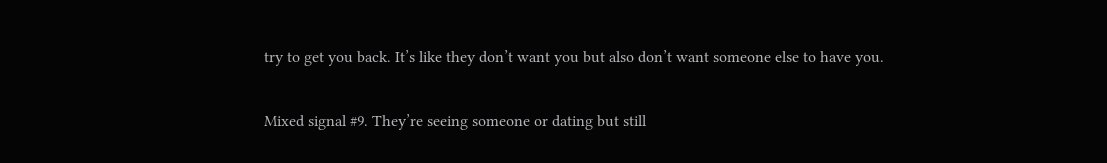try to get you back. It’s like they don’t want you but also don’t want someone else to have you.

Mixed signal #9. They’re seeing someone or dating but still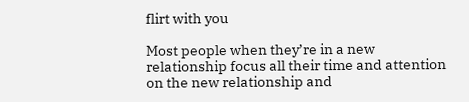flirt with you

Most people when they’re in a new relationship focus all their time and attention on the new relationship and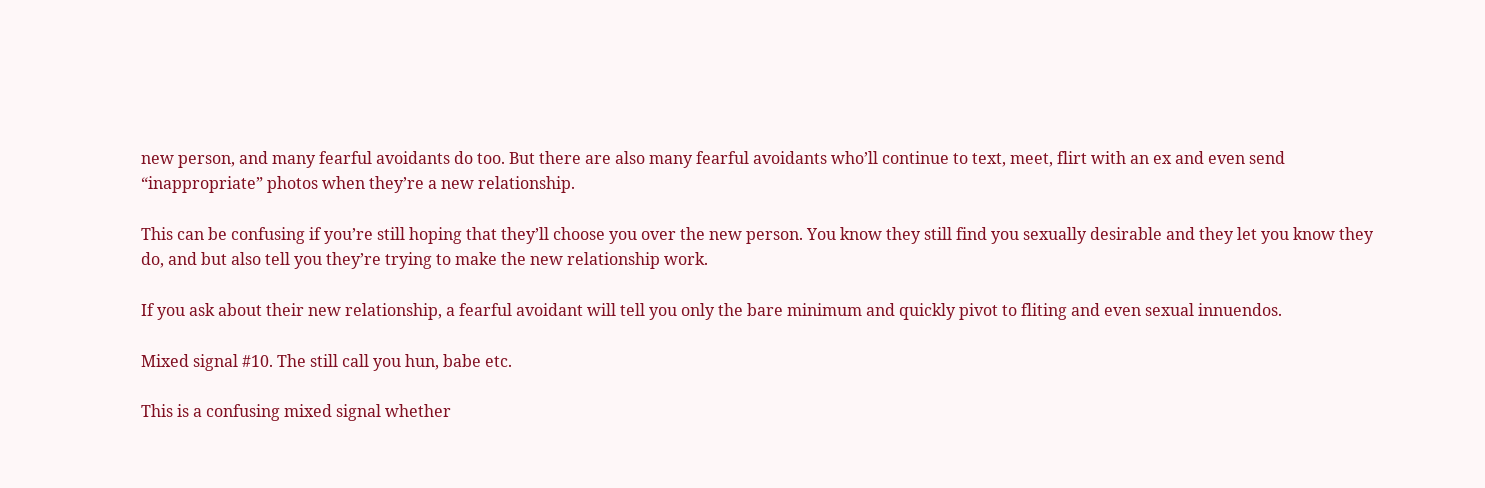new person, and many fearful avoidants do too. But there are also many fearful avoidants who’ll continue to text, meet, flirt with an ex and even send “inappropriate” photos when they’re a new relationship.

This can be confusing if you’re still hoping that they’ll choose you over the new person. You know they still find you sexually desirable and they let you know they do, and but also tell you they’re trying to make the new relationship work.

If you ask about their new relationship, a fearful avoidant will tell you only the bare minimum and quickly pivot to fliting and even sexual innuendos.

Mixed signal #10. The still call you hun, babe etc.

This is a confusing mixed signal whether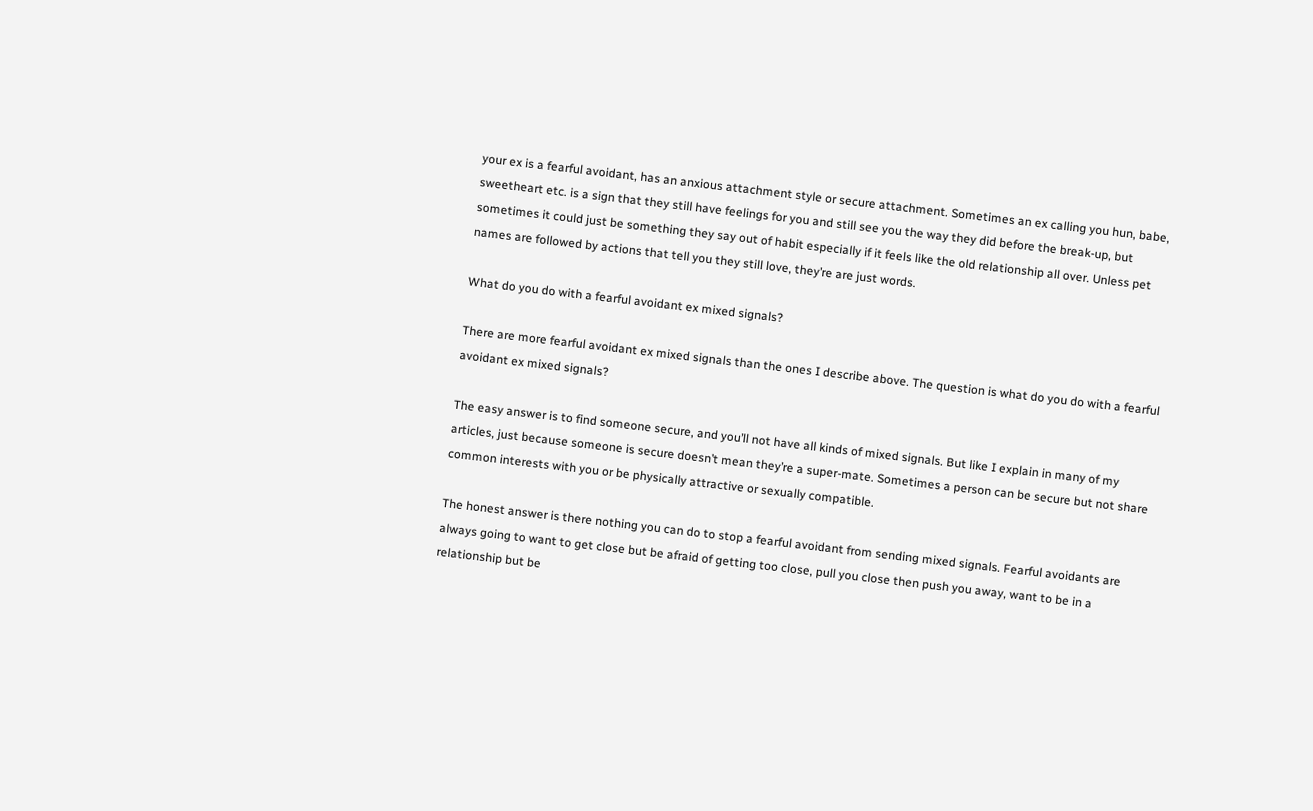your ex is a fearful avoidant, has an anxious attachment style or secure attachment. Sometimes an ex calling you hun, babe, sweetheart etc. is a sign that they still have feelings for you and still see you the way they did before the break-up, but sometimes it could just be something they say out of habit especially if it feels like the old relationship all over. Unless pet names are followed by actions that tell you they still love, they’re are just words.

What do you do with a fearful avoidant ex mixed signals?

There are more fearful avoidant ex mixed signals than the ones I describe above. The question is what do you do with a fearful avoidant ex mixed signals?

The easy answer is to find someone secure, and you’ll not have all kinds of mixed signals. But like I explain in many of my articles, just because someone is secure doesn’t mean they’re a super-mate. Sometimes a person can be secure but not share common interests with you or be physically attractive or sexually compatible.

The honest answer is there nothing you can do to stop a fearful avoidant from sending mixed signals. Fearful avoidants are always going to want to get close but be afraid of getting too close, pull you close then push you away, want to be in a relationship but be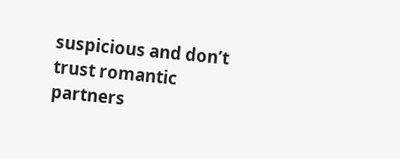suspicious and don’t trust romantic partners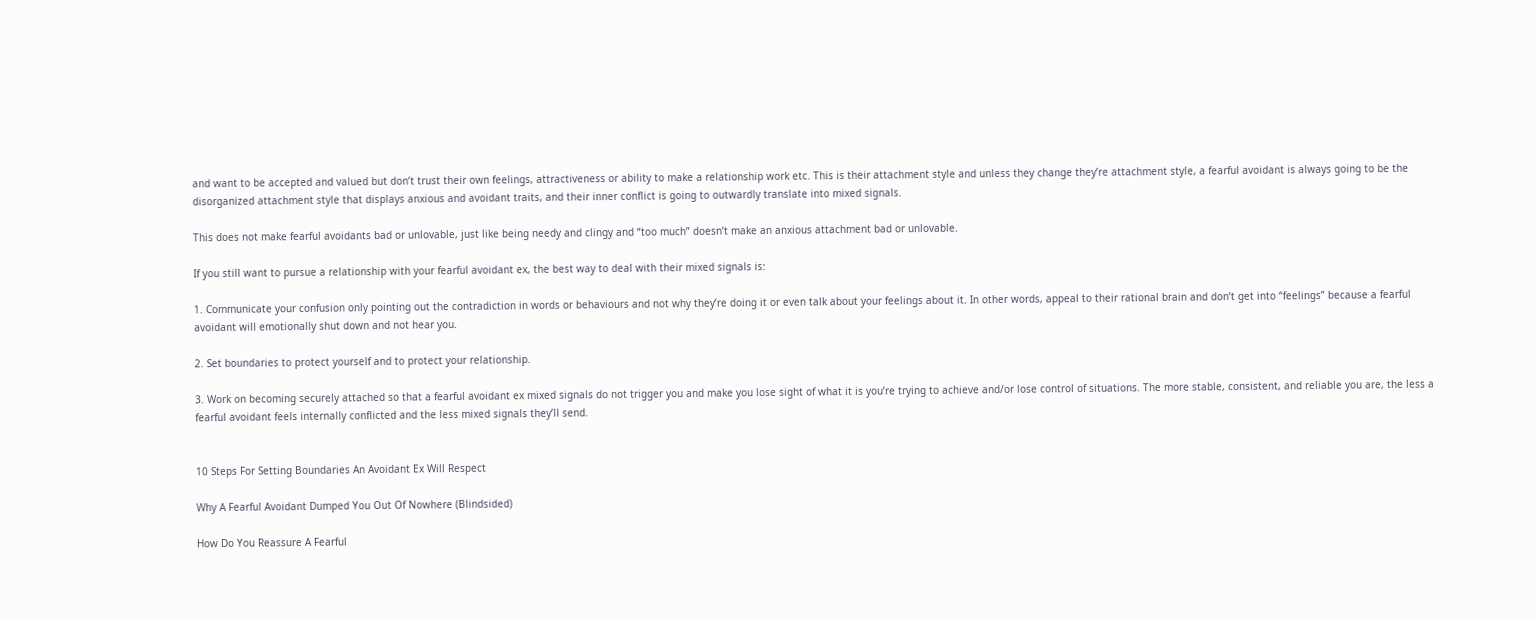and want to be accepted and valued but don’t trust their own feelings, attractiveness or ability to make a relationship work etc. This is their attachment style and unless they change they’re attachment style, a fearful avoidant is always going to be the disorganized attachment style that displays anxious and avoidant traits, and their inner conflict is going to outwardly translate into mixed signals.

This does not make fearful avoidants bad or unlovable, just like being needy and clingy and “too much” doesn’t make an anxious attachment bad or unlovable.

If you still want to pursue a relationship with your fearful avoidant ex, the best way to deal with their mixed signals is:

1. Communicate your confusion only pointing out the contradiction in words or behaviours and not why they’re doing it or even talk about your feelings about it. In other words, appeal to their rational brain and don’t get into “feelings” because a fearful avoidant will emotionally shut down and not hear you.

2. Set boundaries to protect yourself and to protect your relationship.

3. Work on becoming securely attached so that a fearful avoidant ex mixed signals do not trigger you and make you lose sight of what it is you’re trying to achieve and/or lose control of situations. The more stable, consistent, and reliable you are, the less a fearful avoidant feels internally conflicted and the less mixed signals they’ll send.


10 Steps For Setting Boundaries An Avoidant Ex Will Respect

Why A Fearful Avoidant Dumped You Out Of Nowhere (Blindsided)

How Do You Reassure A Fearful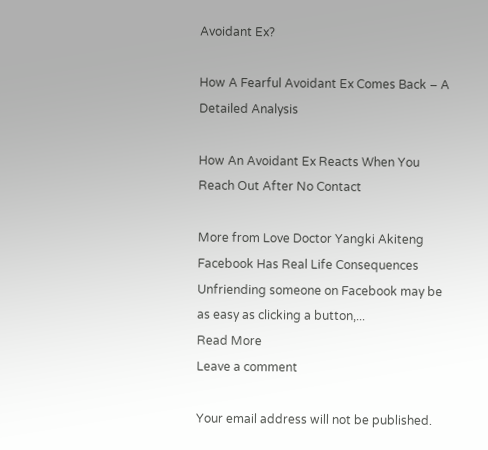Avoidant Ex?

How A Fearful Avoidant Ex Comes Back – A Detailed Analysis

How An Avoidant Ex Reacts When You Reach Out After No Contact

More from Love Doctor Yangki Akiteng
Facebook Has Real Life Consequences
Unfriending someone on Facebook may be as easy as clicking a button,...
Read More
Leave a comment

Your email address will not be published.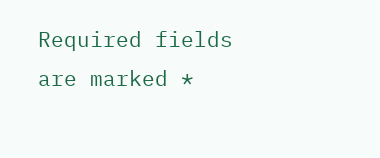Required fields are marked *